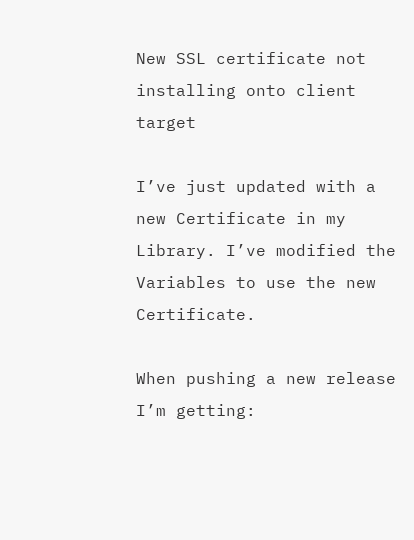New SSL certificate not installing onto client target

I’ve just updated with a new Certificate in my Library. I’ve modified the Variables to use the new Certificate.

When pushing a new release I’m getting: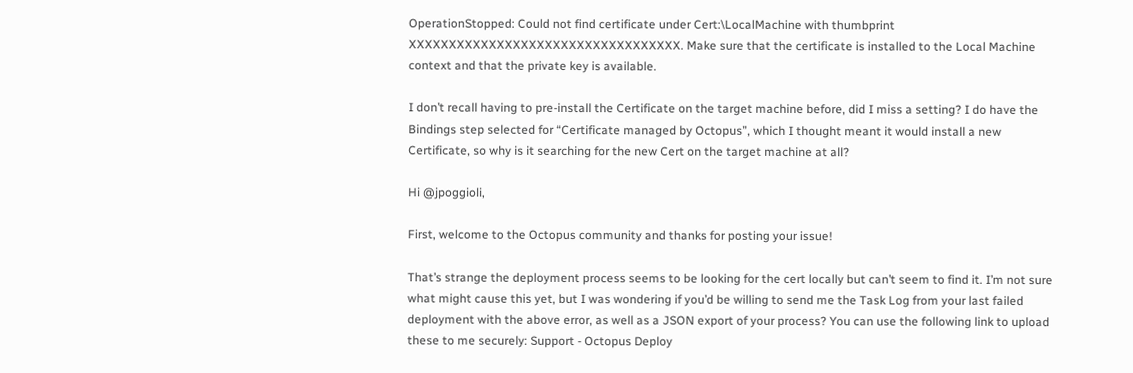OperationStopped: Could not find certificate under Cert:\LocalMachine with thumbprint XXXXXXXXXXXXXXXXXXXXXXXXXXXXXXXXXX. Make sure that the certificate is installed to the Local Machine context and that the private key is available.

I don’t recall having to pre-install the Certificate on the target machine before, did I miss a setting? I do have the Bindings step selected for “Certificate managed by Octopus”, which I thought meant it would install a new Certificate, so why is it searching for the new Cert on the target machine at all?

Hi @jpoggioli,

First, welcome to the Octopus community and thanks for posting your issue!

That’s strange the deployment process seems to be looking for the cert locally but can’t seem to find it. I’m not sure what might cause this yet, but I was wondering if you’d be willing to send me the Task Log from your last failed deployment with the above error, as well as a JSON export of your process? You can use the following link to upload these to me securely: Support - Octopus Deploy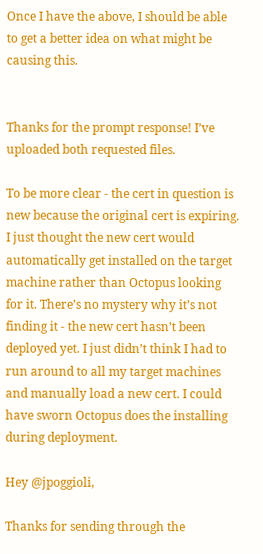Once I have the above, I should be able to get a better idea on what might be causing this.


Thanks for the prompt response! I’ve uploaded both requested files.

To be more clear - the cert in question is new because the original cert is expiring. I just thought the new cert would automatically get installed on the target machine rather than Octopus looking for it. There’s no mystery why it’s not finding it - the new cert hasn’t been deployed yet. I just didn’t think I had to run around to all my target machines and manually load a new cert. I could have sworn Octopus does the installing during deployment.

Hey @jpoggioli,

Thanks for sending through the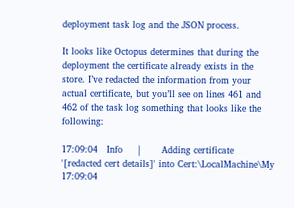deployment task log and the JSON process.

It looks like Octopus determines that during the deployment the certificate already exists in the store. I’ve redacted the information from your actual certificate, but you’ll see on lines 461 and 462 of the task log something that looks like the following:

17:09:04   Info     |       Adding certificate '[redacted cert details]' into Cert:\LocalMachine\My
17:09:04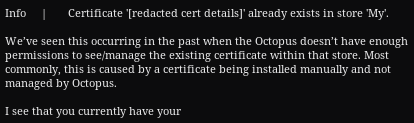Info     |       Certificate '[redacted cert details]' already exists in store 'My'.

We’ve seen this occurring in the past when the Octopus doesn’t have enough permissions to see/manage the existing certificate within that store. Most commonly, this is caused by a certificate being installed manually and not managed by Octopus.

I see that you currently have your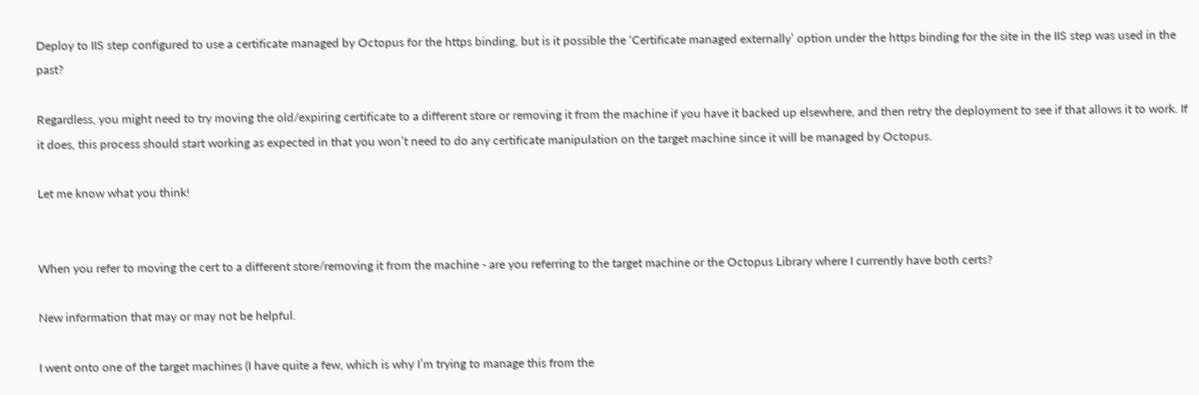Deploy to IIS step configured to use a certificate managed by Octopus for the https binding, but is it possible the ‘Certificate managed externally’ option under the https binding for the site in the IIS step was used in the past?

Regardless, you might need to try moving the old/expiring certificate to a different store or removing it from the machine if you have it backed up elsewhere, and then retry the deployment to see if that allows it to work. If it does, this process should start working as expected in that you won’t need to do any certificate manipulation on the target machine since it will be managed by Octopus.

Let me know what you think!


When you refer to moving the cert to a different store/removing it from the machine - are you referring to the target machine or the Octopus Library where I currently have both certs?

New information that may or may not be helpful.

I went onto one of the target machines (I have quite a few, which is why I’m trying to manage this from the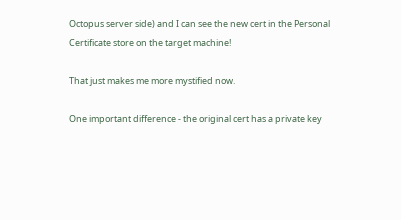Octopus server side) and I can see the new cert in the Personal Certificate store on the target machine!

That just makes me more mystified now.

One important difference - the original cert has a private key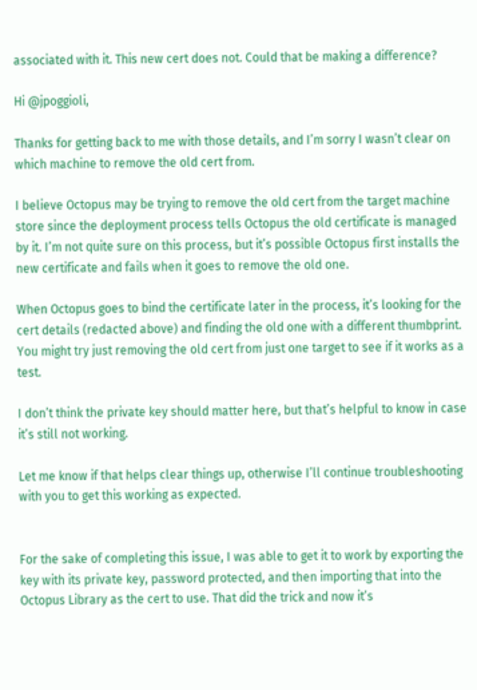associated with it. This new cert does not. Could that be making a difference?

Hi @jpoggioli,

Thanks for getting back to me with those details, and I’m sorry I wasn’t clear on which machine to remove the old cert from.

I believe Octopus may be trying to remove the old cert from the target machine store since the deployment process tells Octopus the old certificate is managed by it. I’m not quite sure on this process, but it’s possible Octopus first installs the new certificate and fails when it goes to remove the old one.

When Octopus goes to bind the certificate later in the process, it’s looking for the cert details (redacted above) and finding the old one with a different thumbprint. You might try just removing the old cert from just one target to see if it works as a test.

I don’t think the private key should matter here, but that’s helpful to know in case it’s still not working.

Let me know if that helps clear things up, otherwise I’ll continue troubleshooting with you to get this working as expected.


For the sake of completing this issue, I was able to get it to work by exporting the key with its private key, password protected, and then importing that into the Octopus Library as the cert to use. That did the trick and now it’s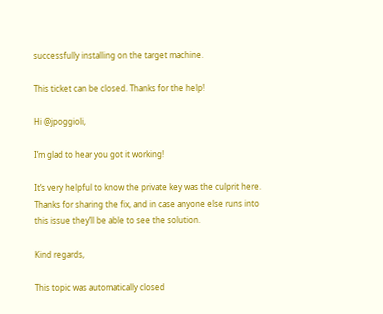successfully installing on the target machine.

This ticket can be closed. Thanks for the help!

Hi @jpoggioli,

I’m glad to hear you got it working!

It’s very helpful to know the private key was the culprit here. Thanks for sharing the fix, and in case anyone else runs into this issue they’ll be able to see the solution.

Kind regards,

This topic was automatically closed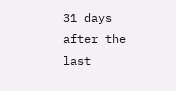31 days after the last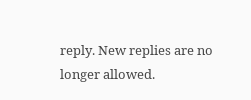reply. New replies are no longer allowed.